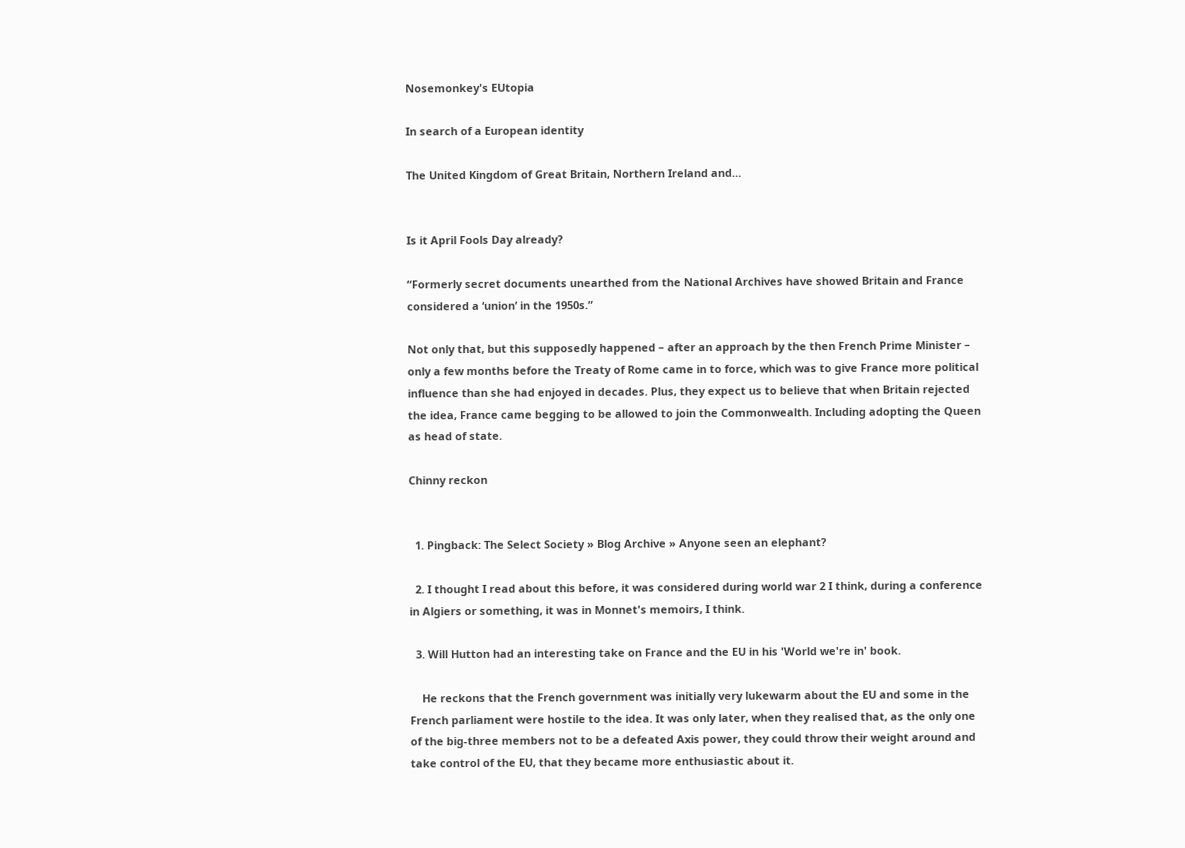Nosemonkey's EUtopia

In search of a European identity

The United Kingdom of Great Britain, Northern Ireland and…


Is it April Fools Day already?

“Formerly secret documents unearthed from the National Archives have showed Britain and France considered a ‘union’ in the 1950s.”

Not only that, but this supposedly happened – after an approach by the then French Prime Minister – only a few months before the Treaty of Rome came in to force, which was to give France more political influence than she had enjoyed in decades. Plus, they expect us to believe that when Britain rejected the idea, France came begging to be allowed to join the Commonwealth. Including adopting the Queen as head of state.

Chinny reckon


  1. Pingback: The Select Society » Blog Archive » Anyone seen an elephant?

  2. I thought I read about this before, it was considered during world war 2 I think, during a conference in Algiers or something, it was in Monnet's memoirs, I think.

  3. Will Hutton had an interesting take on France and the EU in his 'World we're in' book.

    He reckons that the French government was initially very lukewarm about the EU and some in the French parliament were hostile to the idea. It was only later, when they realised that, as the only one of the big-three members not to be a defeated Axis power, they could throw their weight around and take control of the EU, that they became more enthusiastic about it.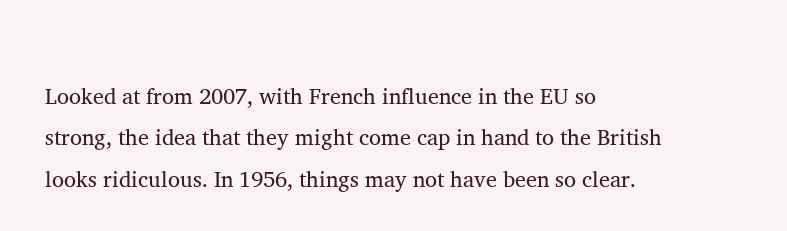Looked at from 2007, with French influence in the EU so strong, the idea that they might come cap in hand to the British looks ridiculous. In 1956, things may not have been so clear.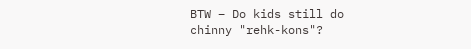BTW – Do kids still do chinny "rehk-kons"?